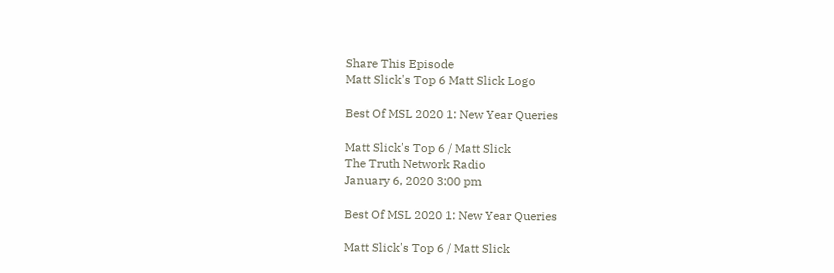Share This Episode
Matt Slick's Top 6 Matt Slick Logo

Best Of MSL 2020 1: New Year Queries

Matt Slick's Top 6 / Matt Slick
The Truth Network Radio
January 6, 2020 3:00 pm

Best Of MSL 2020 1: New Year Queries

Matt Slick's Top 6 / Matt Slick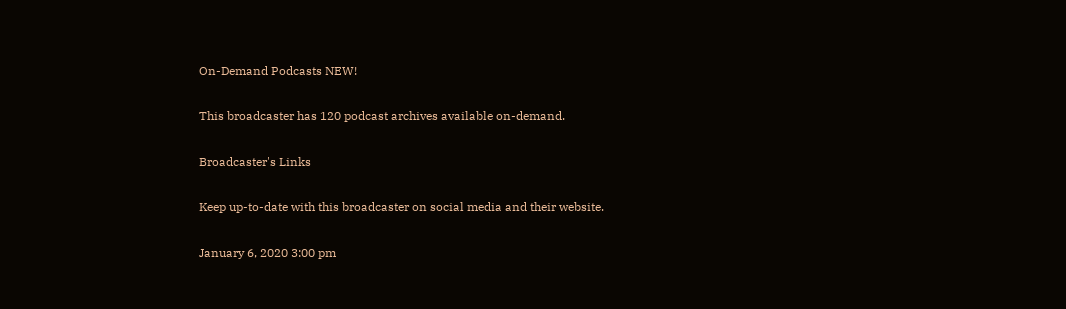On-Demand Podcasts NEW!

This broadcaster has 120 podcast archives available on-demand.

Broadcaster's Links

Keep up-to-date with this broadcaster on social media and their website.

January 6, 2020 3:00 pm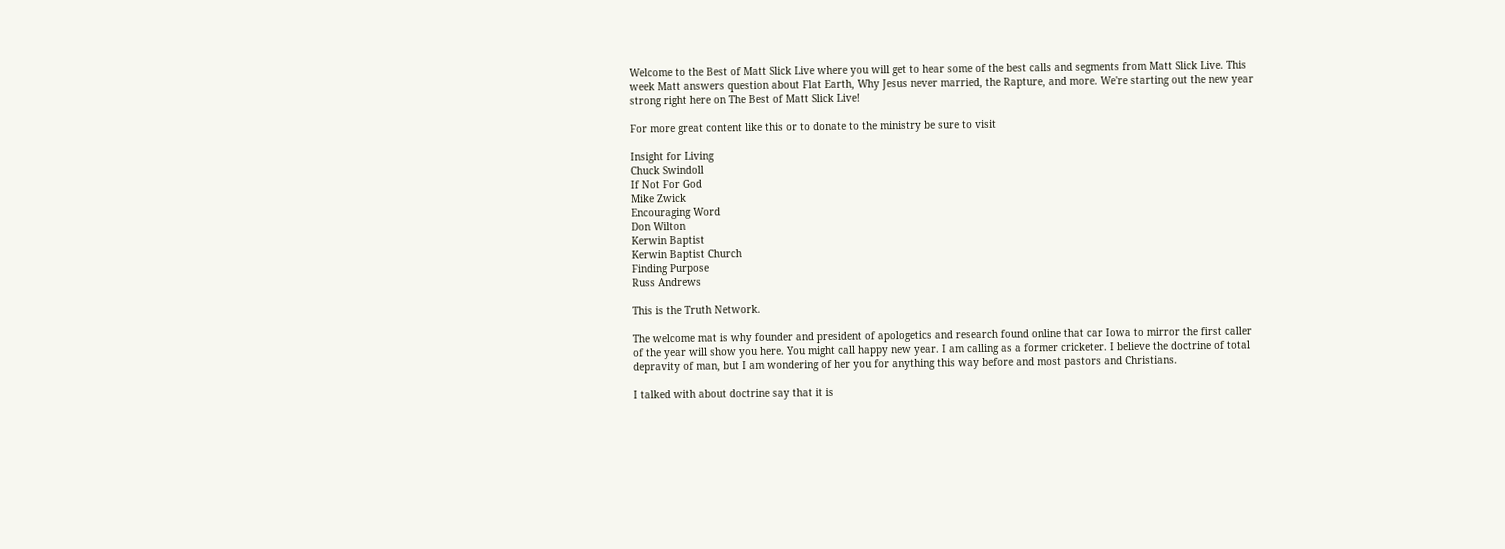Welcome to the Best of Matt Slick Live where you will get to hear some of the best calls and segments from Matt Slick Live. This week Matt answers question about Flat Earth, Why Jesus never married, the Rapture, and more. We're starting out the new year strong right here on The Best of Matt Slick Live!

For more great content like this or to donate to the ministry be sure to visit

Insight for Living
Chuck Swindoll
If Not For God
Mike Zwick
Encouraging Word
Don Wilton
Kerwin Baptist
Kerwin Baptist Church
Finding Purpose
Russ Andrews

This is the Truth Network.

The welcome mat is why founder and president of apologetics and research found online that car Iowa to mirror the first caller of the year will show you here. You might call happy new year. I am calling as a former cricketer. I believe the doctrine of total depravity of man, but I am wondering of her you for anything this way before and most pastors and Christians.

I talked with about doctrine say that it is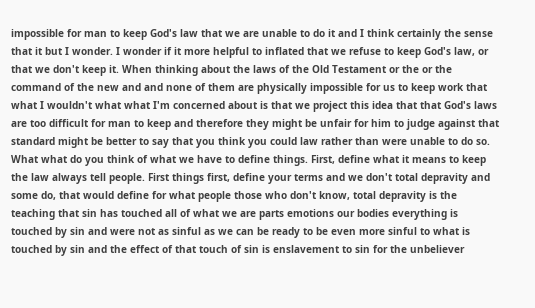impossible for man to keep God's law that we are unable to do it and I think certainly the sense that it but I wonder. I wonder if it more helpful to inflated that we refuse to keep God's law, or that we don't keep it. When thinking about the laws of the Old Testament or the or the command of the new and and none of them are physically impossible for us to keep work that what I wouldn't what what I'm concerned about is that we project this idea that that God's laws are too difficult for man to keep and therefore they might be unfair for him to judge against that standard might be better to say that you think you could law rather than were unable to do so. What what do you think of what we have to define things. First, define what it means to keep the law always tell people. First things first, define your terms and we don't total depravity and some do, that would define for what people those who don't know, total depravity is the teaching that sin has touched all of what we are parts emotions our bodies everything is touched by sin and were not as sinful as we can be ready to be even more sinful to what is touched by sin and the effect of that touch of sin is enslavement to sin for the unbeliever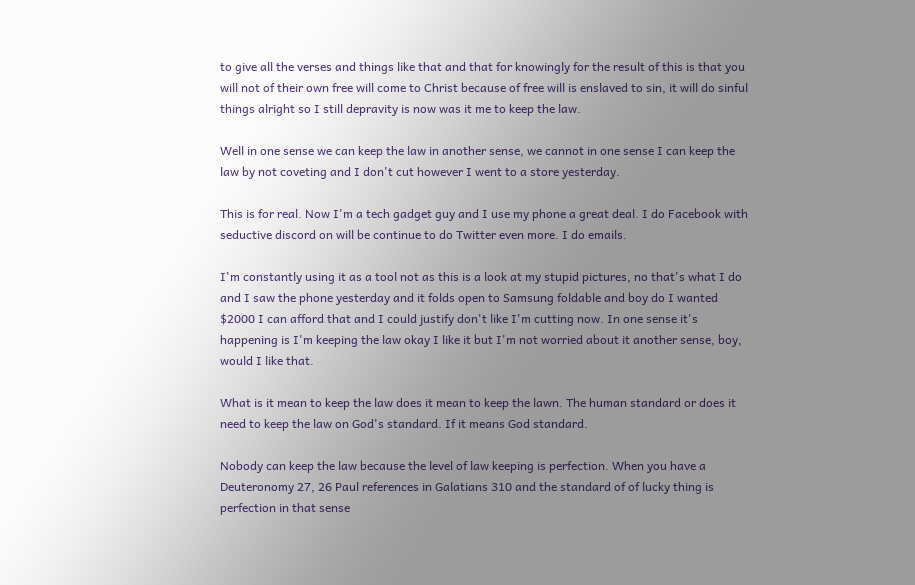to give all the verses and things like that and that for knowingly for the result of this is that you will not of their own free will come to Christ because of free will is enslaved to sin, it will do sinful things alright so I still depravity is now was it me to keep the law.

Well in one sense we can keep the law in another sense, we cannot in one sense I can keep the law by not coveting and I don't cut however I went to a store yesterday.

This is for real. Now I'm a tech gadget guy and I use my phone a great deal. I do Facebook with seductive discord on will be continue to do Twitter even more. I do emails.

I'm constantly using it as a tool not as this is a look at my stupid pictures, no that's what I do and I saw the phone yesterday and it folds open to Samsung foldable and boy do I wanted $2000 I can afford that and I could justify don't like I'm cutting now. In one sense it's happening is I'm keeping the law okay I like it but I'm not worried about it another sense, boy, would I like that.

What is it mean to keep the law does it mean to keep the lawn. The human standard or does it need to keep the law on God's standard. If it means God standard.

Nobody can keep the law because the level of law keeping is perfection. When you have a Deuteronomy 27, 26 Paul references in Galatians 310 and the standard of of lucky thing is perfection in that sense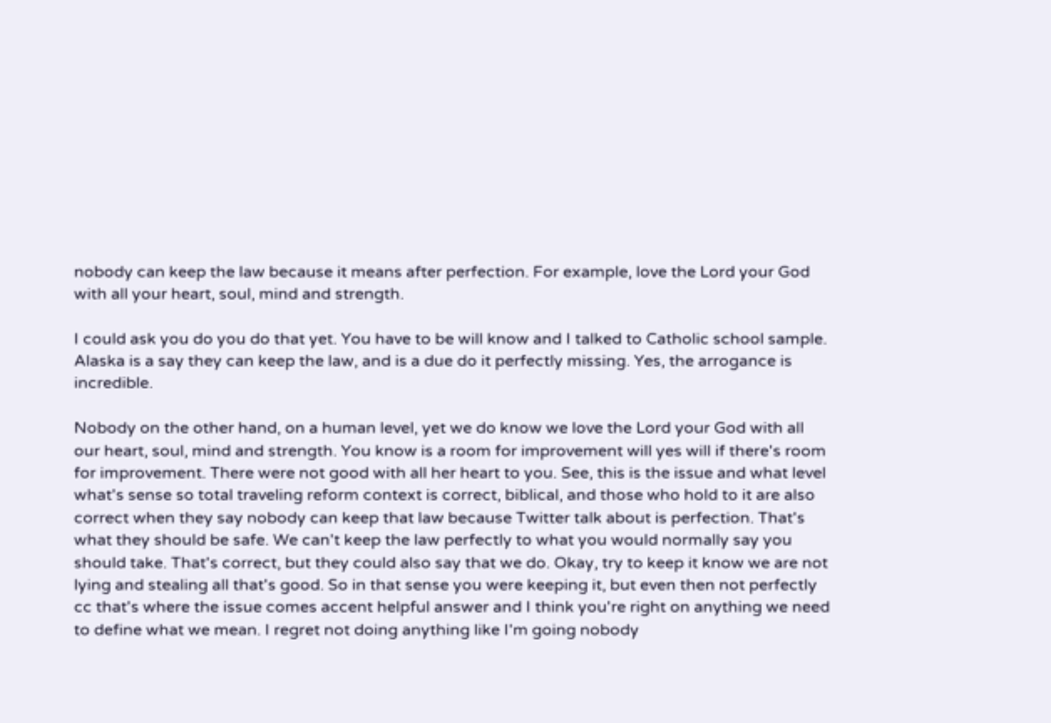nobody can keep the law because it means after perfection. For example, love the Lord your God with all your heart, soul, mind and strength.

I could ask you do you do that yet. You have to be will know and I talked to Catholic school sample. Alaska is a say they can keep the law, and is a due do it perfectly missing. Yes, the arrogance is incredible.

Nobody on the other hand, on a human level, yet we do know we love the Lord your God with all our heart, soul, mind and strength. You know is a room for improvement will yes will if there's room for improvement. There were not good with all her heart to you. See, this is the issue and what level what's sense so total traveling reform context is correct, biblical, and those who hold to it are also correct when they say nobody can keep that law because Twitter talk about is perfection. That's what they should be safe. We can't keep the law perfectly to what you would normally say you should take. That's correct, but they could also say that we do. Okay, try to keep it know we are not lying and stealing all that's good. So in that sense you were keeping it, but even then not perfectly cc that's where the issue comes accent helpful answer and I think you're right on anything we need to define what we mean. I regret not doing anything like I'm going nobody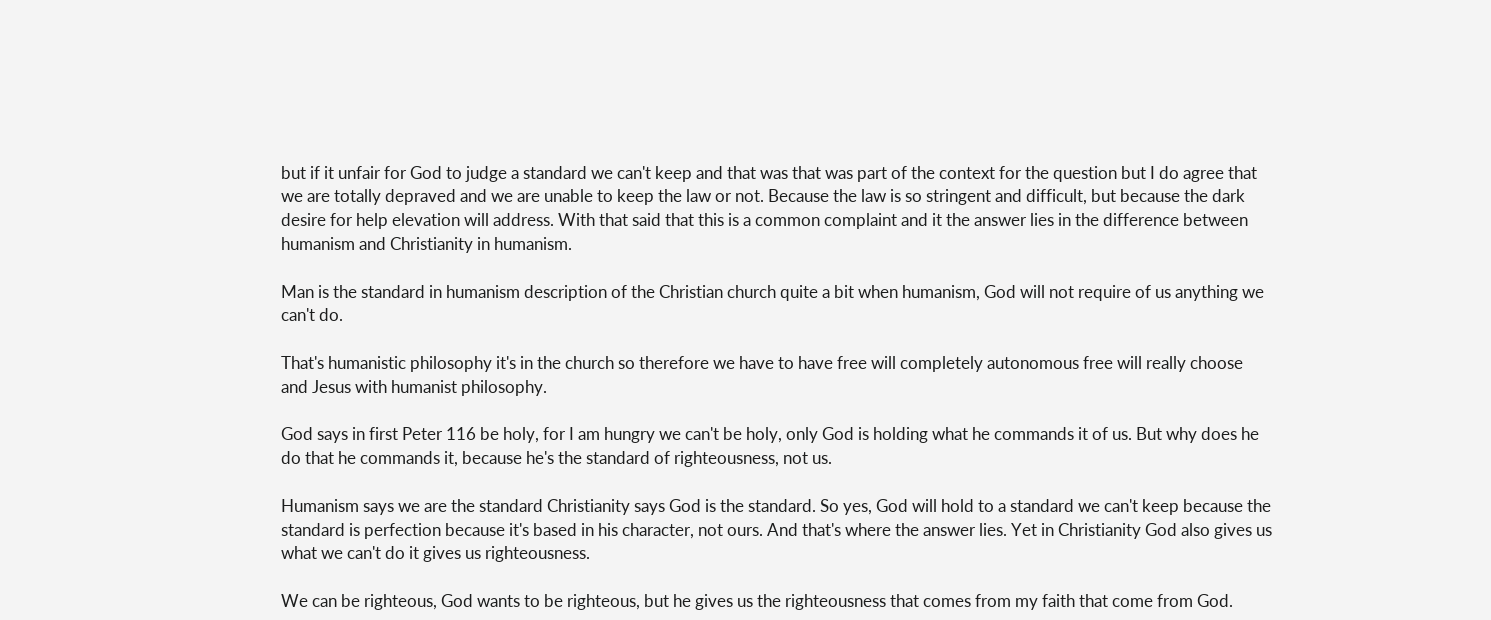but if it unfair for God to judge a standard we can't keep and that was that was part of the context for the question but I do agree that we are totally depraved and we are unable to keep the law or not. Because the law is so stringent and difficult, but because the dark desire for help elevation will address. With that said that this is a common complaint and it the answer lies in the difference between humanism and Christianity in humanism.

Man is the standard in humanism description of the Christian church quite a bit when humanism, God will not require of us anything we can't do.

That's humanistic philosophy it's in the church so therefore we have to have free will completely autonomous free will really choose and Jesus with humanist philosophy.

God says in first Peter 116 be holy, for I am hungry we can't be holy, only God is holding what he commands it of us. But why does he do that he commands it, because he's the standard of righteousness, not us.

Humanism says we are the standard Christianity says God is the standard. So yes, God will hold to a standard we can't keep because the standard is perfection because it's based in his character, not ours. And that's where the answer lies. Yet in Christianity God also gives us what we can't do it gives us righteousness.

We can be righteous, God wants to be righteous, but he gives us the righteousness that comes from my faith that come from God.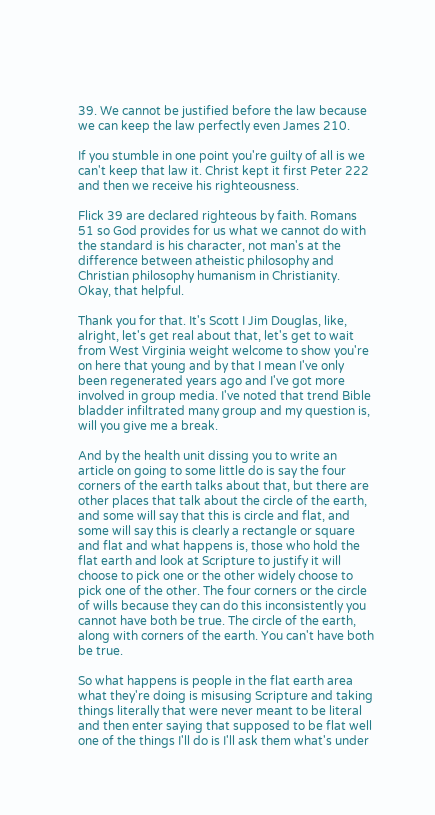39. We cannot be justified before the law because we can keep the law perfectly even James 210.

If you stumble in one point you're guilty of all is we can't keep that law it. Christ kept it first Peter 222 and then we receive his righteousness.

Flick 39 are declared righteous by faith. Romans 51 so God provides for us what we cannot do with the standard is his character, not man's at the difference between atheistic philosophy and Christian philosophy humanism in Christianity. Okay, that helpful.

Thank you for that. It's Scott I Jim Douglas, like, alright, let's get real about that, let's get to wait from West Virginia weight welcome to show you're on here that young and by that I mean I've only been regenerated years ago and I've got more involved in group media. I've noted that trend Bible bladder infiltrated many group and my question is, will you give me a break.

And by the health unit dissing you to write an article on going to some little do is say the four corners of the earth talks about that, but there are other places that talk about the circle of the earth, and some will say that this is circle and flat, and some will say this is clearly a rectangle or square and flat and what happens is, those who hold the flat earth and look at Scripture to justify it will choose to pick one or the other widely choose to pick one of the other. The four corners or the circle of wills because they can do this inconsistently you cannot have both be true. The circle of the earth, along with corners of the earth. You can't have both be true.

So what happens is people in the flat earth area what they're doing is misusing Scripture and taking things literally that were never meant to be literal and then enter saying that supposed to be flat well one of the things I'll do is I'll ask them what's under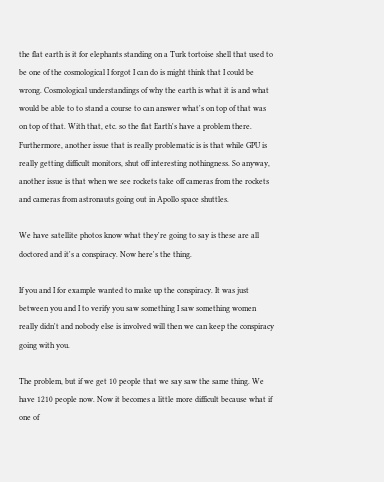the flat earth is it for elephants standing on a Turk tortoise shell that used to be one of the cosmological I forgot I can do is might think that I could be wrong. Cosmological understandings of why the earth is what it is and what would be able to to stand a course to can answer what's on top of that was on top of that. With that, etc. so the flat Earth's have a problem there. Furthermore, another issue that is really problematic is is that while GPU is really getting difficult monitors, shut off interesting nothingness. So anyway, another issue is that when we see rockets take off cameras from the rockets and cameras from astronauts going out in Apollo space shuttles.

We have satellite photos know what they're going to say is these are all doctored and it's a conspiracy. Now here's the thing.

If you and I for example wanted to make up the conspiracy. It was just between you and I to verify you saw something I saw something women really didn't and nobody else is involved will then we can keep the conspiracy going with you.

The problem, but if we get 10 people that we say saw the same thing. We have 1210 people now. Now it becomes a little more difficult because what if one of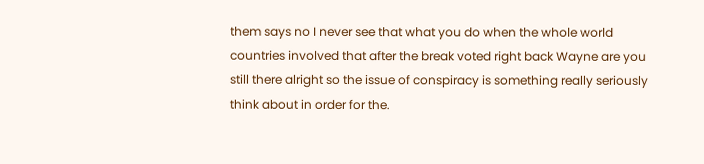them says no I never see that what you do when the whole world countries involved that after the break voted right back Wayne are you still there alright so the issue of conspiracy is something really seriously think about in order for the.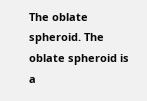The oblate spheroid. The oblate spheroid is a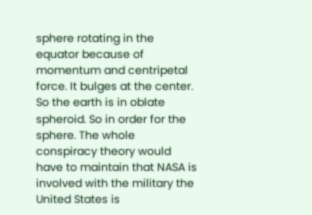sphere rotating in the equator because of momentum and centripetal force. It bulges at the center. So the earth is in oblate spheroid. So in order for the sphere. The whole conspiracy theory would have to maintain that NASA is involved with the military the United States is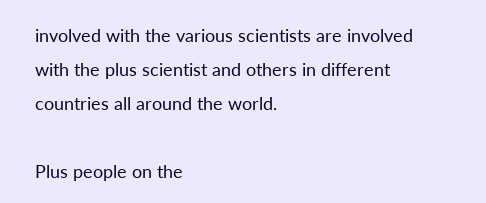involved with the various scientists are involved with the plus scientist and others in different countries all around the world.

Plus people on the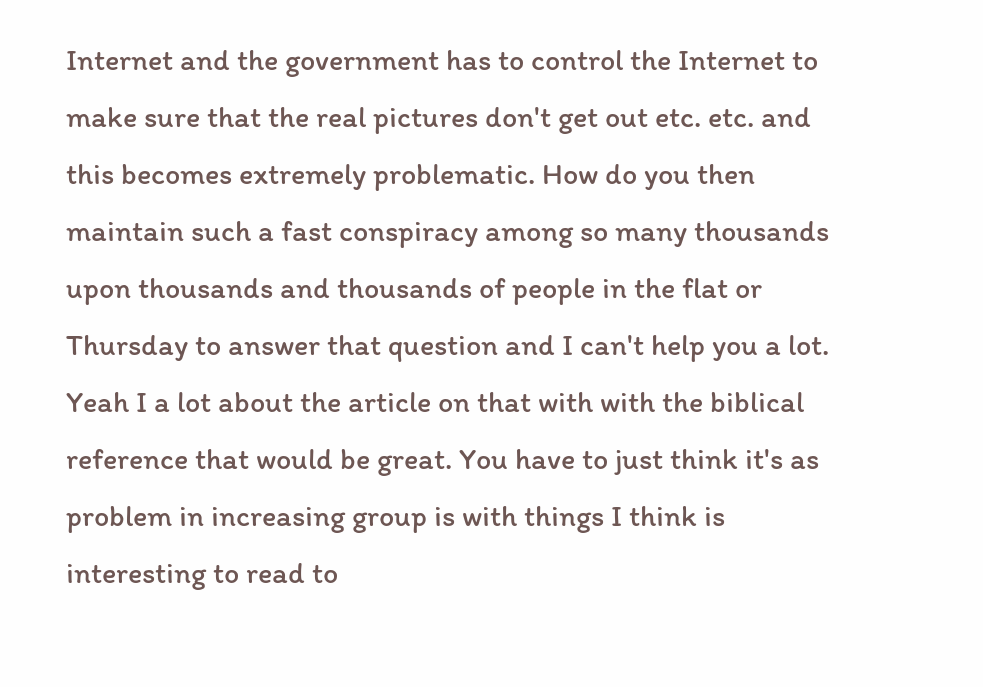Internet and the government has to control the Internet to make sure that the real pictures don't get out etc. etc. and this becomes extremely problematic. How do you then maintain such a fast conspiracy among so many thousands upon thousands and thousands of people in the flat or Thursday to answer that question and I can't help you a lot. Yeah I a lot about the article on that with with the biblical reference that would be great. You have to just think it's as problem in increasing group is with things I think is interesting to read to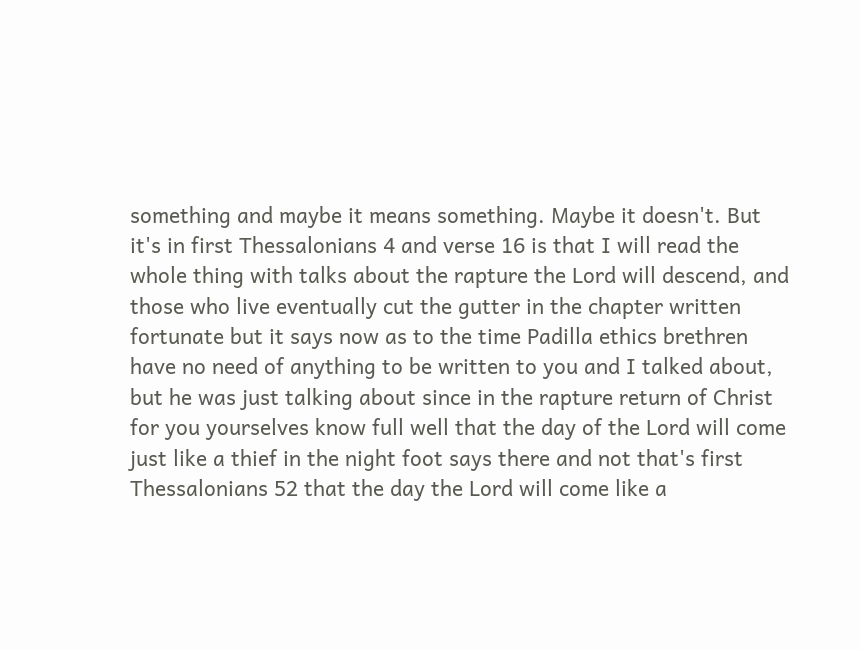something and maybe it means something. Maybe it doesn't. But it's in first Thessalonians 4 and verse 16 is that I will read the whole thing with talks about the rapture the Lord will descend, and those who live eventually cut the gutter in the chapter written fortunate but it says now as to the time Padilla ethics brethren have no need of anything to be written to you and I talked about, but he was just talking about since in the rapture return of Christ for you yourselves know full well that the day of the Lord will come just like a thief in the night foot says there and not that's first Thessalonians 52 that the day the Lord will come like a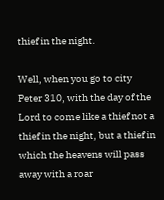thief in the night.

Well, when you go to city Peter 310, with the day of the Lord to come like a thief not a thief in the night, but a thief in which the heavens will pass away with a roar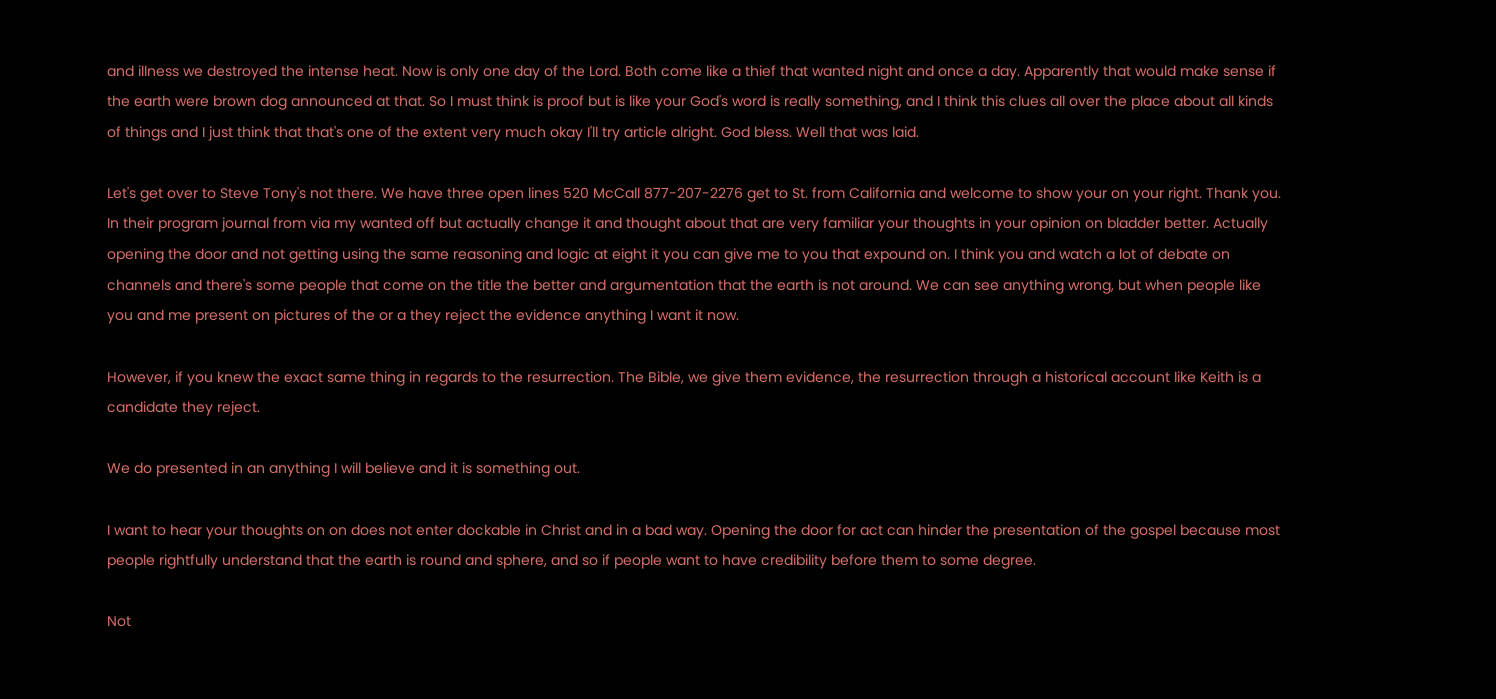and illness we destroyed the intense heat. Now is only one day of the Lord. Both come like a thief that wanted night and once a day. Apparently that would make sense if the earth were brown dog announced at that. So I must think is proof but is like your God's word is really something, and I think this clues all over the place about all kinds of things and I just think that that's one of the extent very much okay I'll try article alright. God bless. Well that was laid.

Let's get over to Steve Tony's not there. We have three open lines 520 McCall 877-207-2276 get to St. from California and welcome to show your on your right. Thank you. In their program journal from via my wanted off but actually change it and thought about that are very familiar your thoughts in your opinion on bladder better. Actually opening the door and not getting using the same reasoning and logic at eight it you can give me to you that expound on. I think you and watch a lot of debate on channels and there's some people that come on the title the better and argumentation that the earth is not around. We can see anything wrong, but when people like you and me present on pictures of the or a they reject the evidence anything I want it now.

However, if you knew the exact same thing in regards to the resurrection. The Bible, we give them evidence, the resurrection through a historical account like Keith is a candidate they reject.

We do presented in an anything I will believe and it is something out.

I want to hear your thoughts on on does not enter dockable in Christ and in a bad way. Opening the door for act can hinder the presentation of the gospel because most people rightfully understand that the earth is round and sphere, and so if people want to have credibility before them to some degree.

Not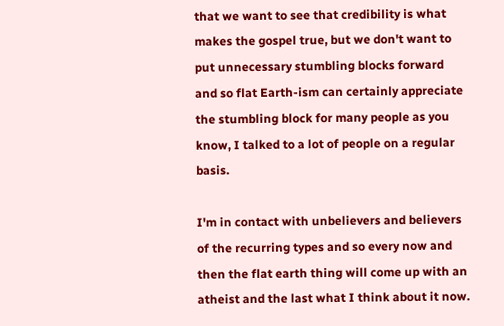that we want to see that credibility is what makes the gospel true, but we don't want to put unnecessary stumbling blocks forward and so flat Earth-ism can certainly appreciate the stumbling block for many people as you know, I talked to a lot of people on a regular basis.

I'm in contact with unbelievers and believers of the recurring types and so every now and then the flat earth thing will come up with an atheist and the last what I think about it now.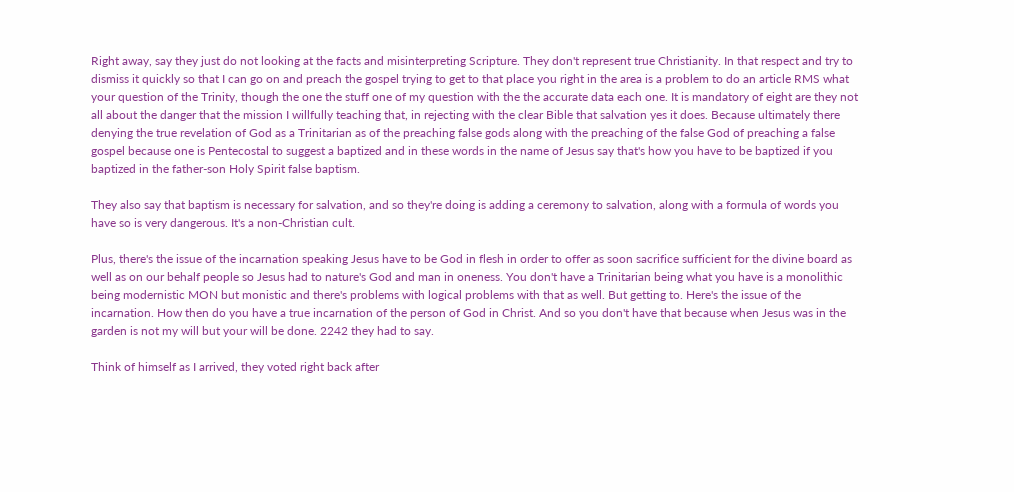Right away, say they just do not looking at the facts and misinterpreting Scripture. They don't represent true Christianity. In that respect and try to dismiss it quickly so that I can go on and preach the gospel trying to get to that place you right in the area is a problem to do an article RMS what your question of the Trinity, though the one the stuff one of my question with the the accurate data each one. It is mandatory of eight are they not all about the danger that the mission I willfully teaching that, in rejecting with the clear Bible that salvation yes it does. Because ultimately there denying the true revelation of God as a Trinitarian as of the preaching false gods along with the preaching of the false God of preaching a false gospel because one is Pentecostal to suggest a baptized and in these words in the name of Jesus say that's how you have to be baptized if you baptized in the father-son Holy Spirit false baptism.

They also say that baptism is necessary for salvation, and so they're doing is adding a ceremony to salvation, along with a formula of words you have so is very dangerous. It's a non-Christian cult.

Plus, there's the issue of the incarnation speaking Jesus have to be God in flesh in order to offer as soon sacrifice sufficient for the divine board as well as on our behalf people so Jesus had to nature's God and man in oneness. You don't have a Trinitarian being what you have is a monolithic being modernistic MON but monistic and there's problems with logical problems with that as well. But getting to. Here's the issue of the incarnation. How then do you have a true incarnation of the person of God in Christ. And so you don't have that because when Jesus was in the garden is not my will but your will be done. 2242 they had to say.

Think of himself as I arrived, they voted right back after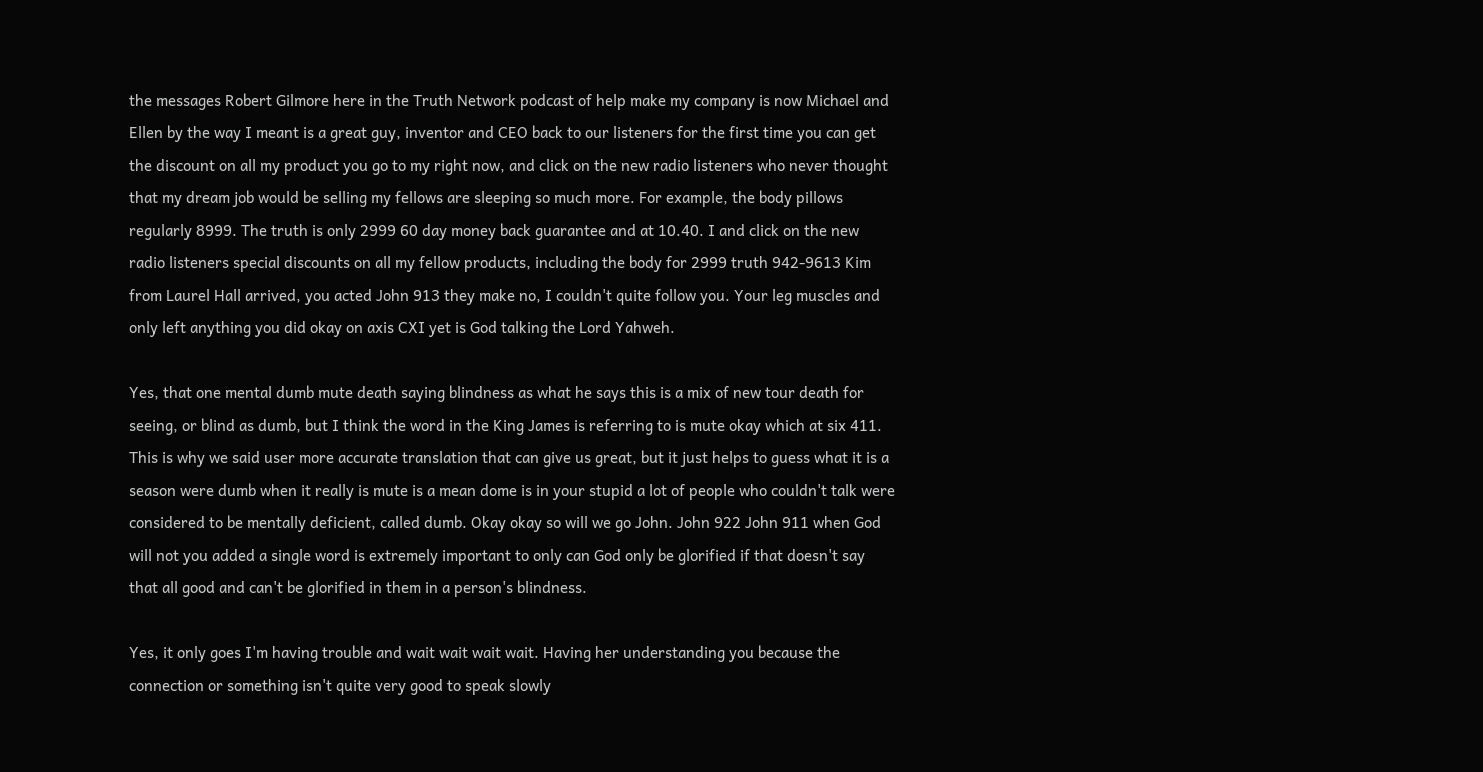the messages Robert Gilmore here in the Truth Network podcast of help make my company is now Michael and Ellen by the way I meant is a great guy, inventor and CEO back to our listeners for the first time you can get the discount on all my product you go to my right now, and click on the new radio listeners who never thought that my dream job would be selling my fellows are sleeping so much more. For example, the body pillows regularly 8999. The truth is only 2999 60 day money back guarantee and at 10.40. I and click on the new radio listeners special discounts on all my fellow products, including the body for 2999 truth 942-9613 Kim from Laurel Hall arrived, you acted John 913 they make no, I couldn't quite follow you. Your leg muscles and only left anything you did okay on axis CXI yet is God talking the Lord Yahweh.

Yes, that one mental dumb mute death saying blindness as what he says this is a mix of new tour death for seeing, or blind as dumb, but I think the word in the King James is referring to is mute okay which at six 411. This is why we said user more accurate translation that can give us great, but it just helps to guess what it is a season were dumb when it really is mute is a mean dome is in your stupid a lot of people who couldn't talk were considered to be mentally deficient, called dumb. Okay okay so will we go John. John 922 John 911 when God will not you added a single word is extremely important to only can God only be glorified if that doesn't say that all good and can't be glorified in them in a person's blindness.

Yes, it only goes I'm having trouble and wait wait wait wait. Having her understanding you because the connection or something isn't quite very good to speak slowly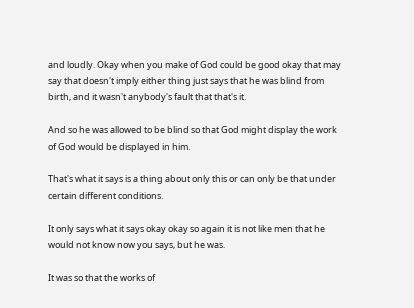and loudly. Okay when you make of God could be good okay that may say that doesn't imply either thing just says that he was blind from birth, and it wasn't anybody's fault that that's it.

And so he was allowed to be blind so that God might display the work of God would be displayed in him.

That's what it says is a thing about only this or can only be that under certain different conditions.

It only says what it says okay okay so again it is not like men that he would not know now you says, but he was.

It was so that the works of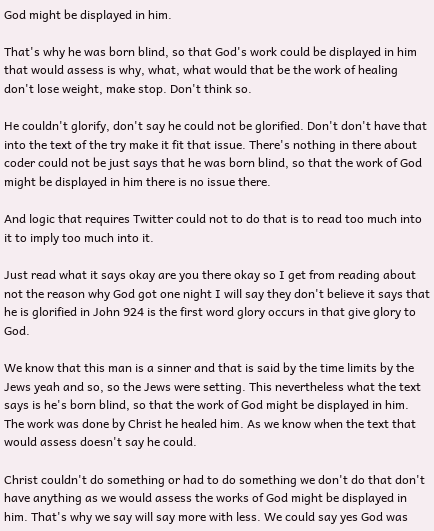God might be displayed in him.

That's why he was born blind, so that God's work could be displayed in him that would assess is why, what, what would that be the work of healing don't lose weight, make stop. Don't think so.

He couldn't glorify, don't say he could not be glorified. Don't don't have that into the text of the try make it fit that issue. There's nothing in there about coder could not be just says that he was born blind, so that the work of God might be displayed in him there is no issue there.

And logic that requires Twitter could not to do that is to read too much into it to imply too much into it.

Just read what it says okay are you there okay so I get from reading about not the reason why God got one night I will say they don't believe it says that he is glorified in John 924 is the first word glory occurs in that give glory to God.

We know that this man is a sinner and that is said by the time limits by the Jews yeah and so, so the Jews were setting. This nevertheless what the text says is he's born blind, so that the work of God might be displayed in him. The work was done by Christ he healed him. As we know when the text that would assess doesn't say he could.

Christ couldn't do something or had to do something we don't do that don't have anything as we would assess the works of God might be displayed in him. That's why we say will say more with less. We could say yes God was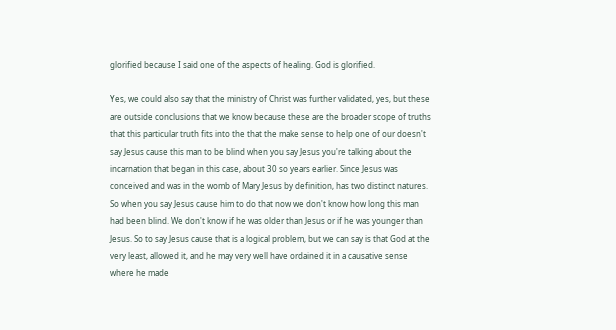glorified because I said one of the aspects of healing. God is glorified.

Yes, we could also say that the ministry of Christ was further validated, yes, but these are outside conclusions that we know because these are the broader scope of truths that this particular truth fits into the that the make sense to help one of our doesn't say Jesus cause this man to be blind when you say Jesus you're talking about the incarnation that began in this case, about 30 so years earlier. Since Jesus was conceived and was in the womb of Mary Jesus by definition, has two distinct natures. So when you say Jesus cause him to do that now we don't know how long this man had been blind. We don't know if he was older than Jesus or if he was younger than Jesus. So to say Jesus cause that is a logical problem, but we can say is that God at the very least, allowed it, and he may very well have ordained it in a causative sense where he made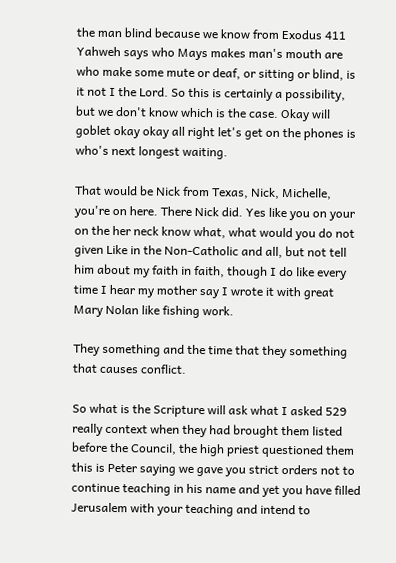the man blind because we know from Exodus 411 Yahweh says who Mays makes man's mouth are who make some mute or deaf, or sitting or blind, is it not I the Lord. So this is certainly a possibility, but we don't know which is the case. Okay will goblet okay okay all right let's get on the phones is who's next longest waiting.

That would be Nick from Texas, Nick, Michelle, you're on here. There Nick did. Yes like you on your on the her neck know what, what would you do not given Like in the Non-Catholic and all, but not tell him about my faith in faith, though I do like every time I hear my mother say I wrote it with great Mary Nolan like fishing work.

They something and the time that they something that causes conflict.

So what is the Scripture will ask what I asked 529 really context when they had brought them listed before the Council, the high priest questioned them this is Peter saying we gave you strict orders not to continue teaching in his name and yet you have filled Jerusalem with your teaching and intend to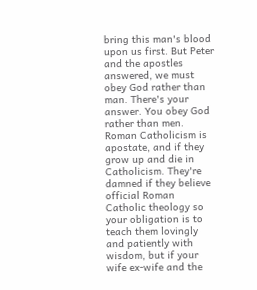bring this man's blood upon us first. But Peter and the apostles answered, we must obey God rather than man. There's your answer. You obey God rather than men. Roman Catholicism is apostate, and if they grow up and die in Catholicism. They're damned if they believe official Roman Catholic theology so your obligation is to teach them lovingly and patiently with wisdom, but if your wife ex-wife and the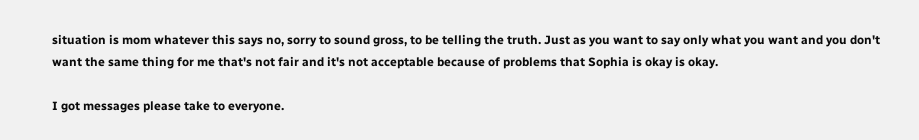situation is mom whatever this says no, sorry to sound gross, to be telling the truth. Just as you want to say only what you want and you don't want the same thing for me that's not fair and it's not acceptable because of problems that Sophia is okay is okay.

I got messages please take to everyone.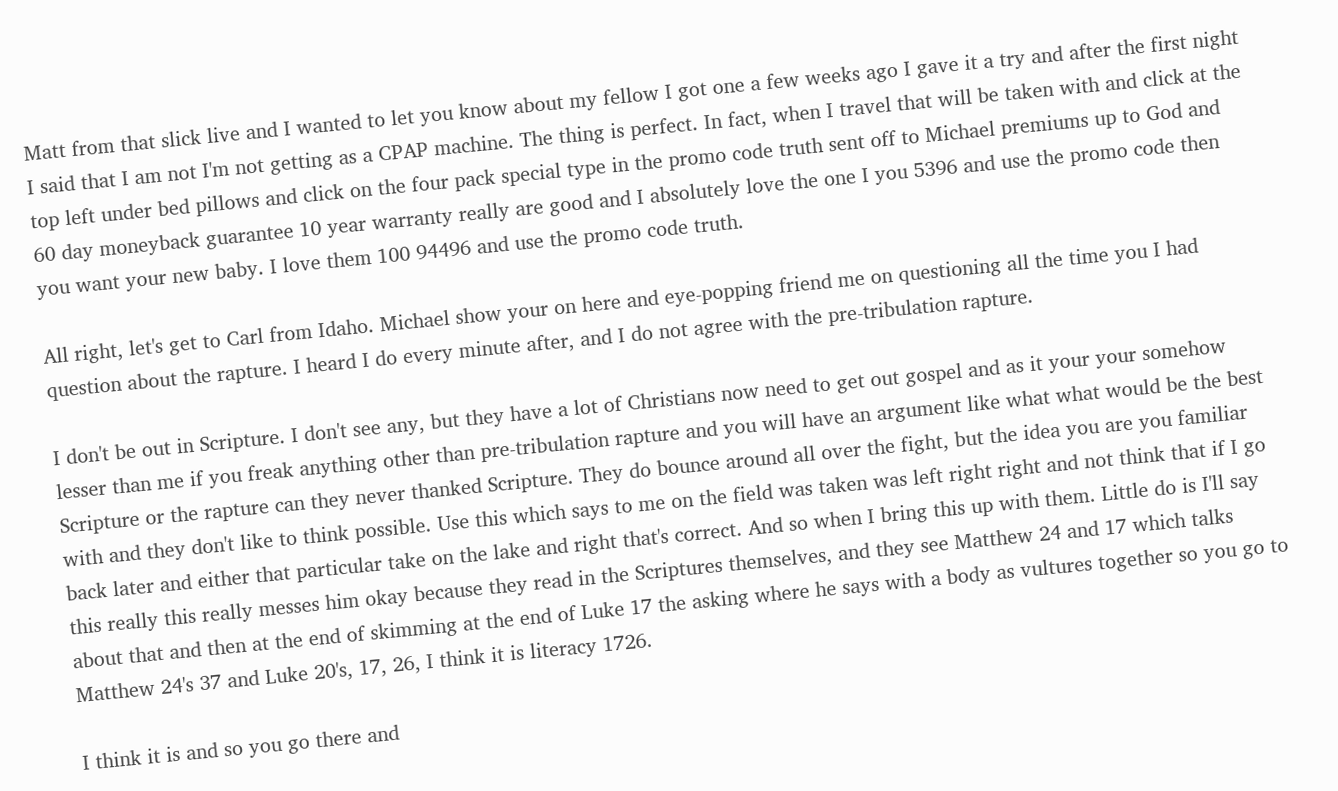Matt from that slick live and I wanted to let you know about my fellow I got one a few weeks ago I gave it a try and after the first night I said that I am not I'm not getting as a CPAP machine. The thing is perfect. In fact, when I travel that will be taken with and click at the top left under bed pillows and click on the four pack special type in the promo code truth sent off to Michael premiums up to God and 60 day moneyback guarantee 10 year warranty really are good and I absolutely love the one I you 5396 and use the promo code then you want your new baby. I love them 100 94496 and use the promo code truth.

All right, let's get to Carl from Idaho. Michael show your on here and eye-popping friend me on questioning all the time you I had question about the rapture. I heard I do every minute after, and I do not agree with the pre-tribulation rapture.

I don't be out in Scripture. I don't see any, but they have a lot of Christians now need to get out gospel and as it your your somehow lesser than me if you freak anything other than pre-tribulation rapture and you will have an argument like what what would be the best Scripture or the rapture can they never thanked Scripture. They do bounce around all over the fight, but the idea you are you familiar with and they don't like to think possible. Use this which says to me on the field was taken was left right right and not think that if I go back later and either that particular take on the lake and right that's correct. And so when I bring this up with them. Little do is I'll say this really this really messes him okay because they read in the Scriptures themselves, and they see Matthew 24 and 17 which talks about that and then at the end of skimming at the end of Luke 17 the asking where he says with a body as vultures together so you go to Matthew 24's 37 and Luke 20's, 17, 26, I think it is literacy 1726.

I think it is and so you go there and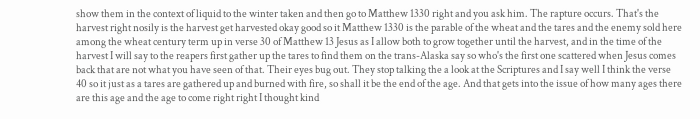show them in the context of liquid to the winter taken and then go to Matthew 1330 right and you ask him. The rapture occurs. That's the harvest right nosily is the harvest get harvested okay good so it Matthew 1330 is the parable of the wheat and the tares and the enemy sold here among the wheat century term up in verse 30 of Matthew 13 Jesus as I allow both to grow together until the harvest, and in the time of the harvest I will say to the reapers first gather up the tares to find them on the trans-Alaska say so who's the first one scattered when Jesus comes back that are not what you have seen of that. Their eyes bug out. They stop talking the a look at the Scriptures and I say well I think the verse 40 so it just as a tares are gathered up and burned with fire, so shall it be the end of the age. And that gets into the issue of how many ages there are this age and the age to come right right I thought kind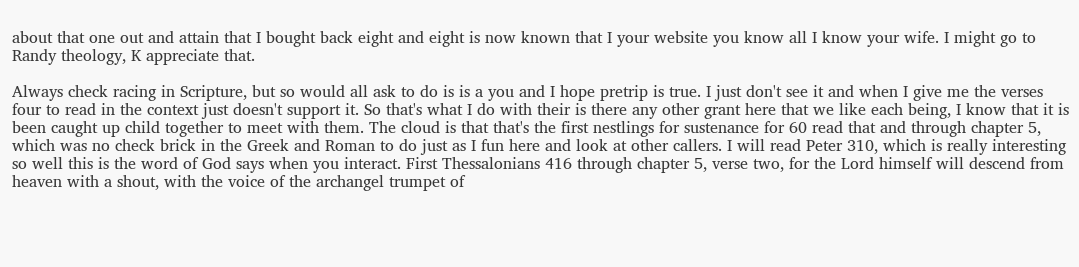about that one out and attain that I bought back eight and eight is now known that I your website you know all I know your wife. I might go to Randy theology, K appreciate that.

Always check racing in Scripture, but so would all ask to do is is a you and I hope pretrip is true. I just don't see it and when I give me the verses four to read in the context just doesn't support it. So that's what I do with their is there any other grant here that we like each being, I know that it is been caught up child together to meet with them. The cloud is that that's the first nestlings for sustenance for 60 read that and through chapter 5, which was no check brick in the Greek and Roman to do just as I fun here and look at other callers. I will read Peter 310, which is really interesting so well this is the word of God says when you interact. First Thessalonians 416 through chapter 5, verse two, for the Lord himself will descend from heaven with a shout, with the voice of the archangel trumpet of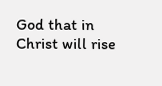God that in Christ will rise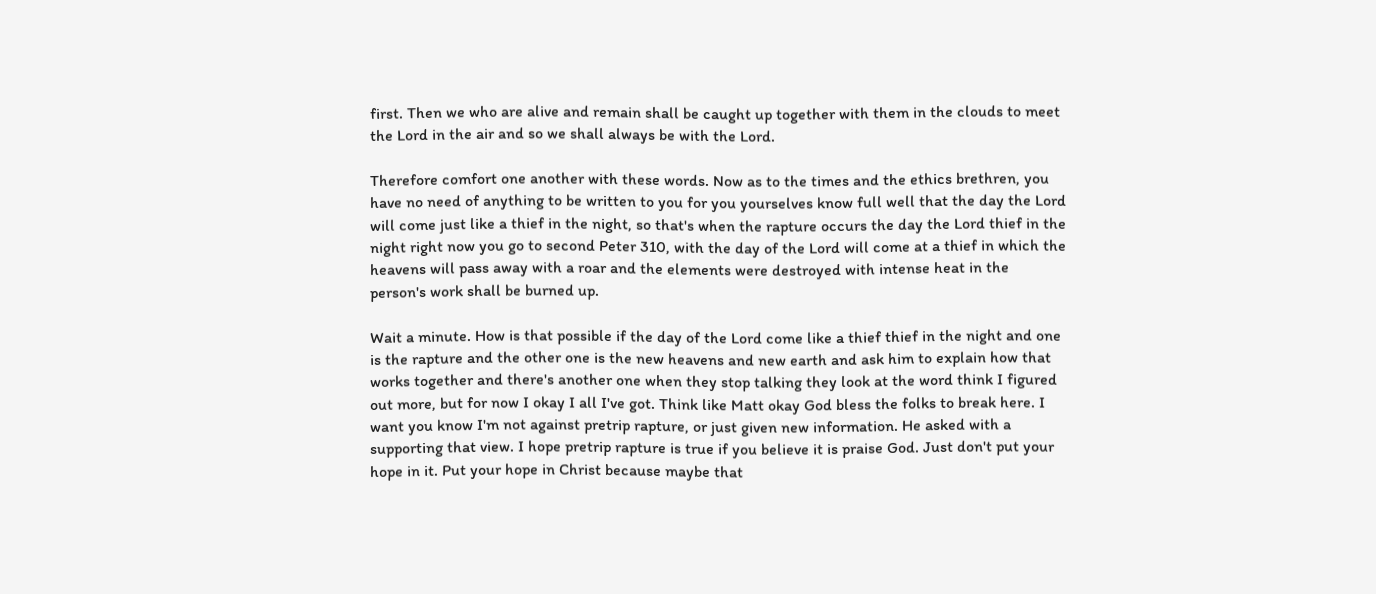first. Then we who are alive and remain shall be caught up together with them in the clouds to meet the Lord in the air and so we shall always be with the Lord.

Therefore comfort one another with these words. Now as to the times and the ethics brethren, you have no need of anything to be written to you for you yourselves know full well that the day the Lord will come just like a thief in the night, so that's when the rapture occurs the day the Lord thief in the night right now you go to second Peter 310, with the day of the Lord will come at a thief in which the heavens will pass away with a roar and the elements were destroyed with intense heat in the person's work shall be burned up.

Wait a minute. How is that possible if the day of the Lord come like a thief thief in the night and one is the rapture and the other one is the new heavens and new earth and ask him to explain how that works together and there's another one when they stop talking they look at the word think I figured out more, but for now I okay I all I've got. Think like Matt okay God bless the folks to break here. I want you know I'm not against pretrip rapture, or just given new information. He asked with a supporting that view. I hope pretrip rapture is true if you believe it is praise God. Just don't put your hope in it. Put your hope in Christ because maybe that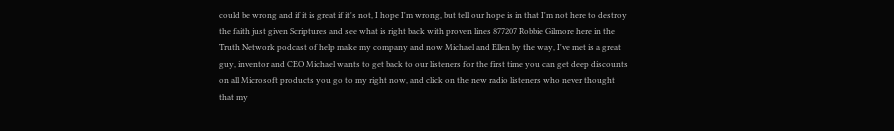could be wrong and if it is great if it's not, I hope I'm wrong, but tell our hope is in that I'm not here to destroy the faith just given Scriptures and see what is right back with proven lines 877207 Robbie Gilmore here in the Truth Network podcast of help make my company and now Michael and Ellen by the way, I've met is a great guy, inventor and CEO Michael wants to get back to our listeners for the first time you can get deep discounts on all Microsoft products you go to my right now, and click on the new radio listeners who never thought that my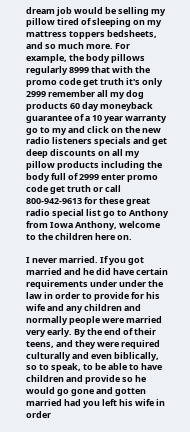dream job would be selling my pillow tired of sleeping on my mattress toppers bedsheets, and so much more. For example, the body pillows regularly 8999 that with the promo code get truth it's only 2999 remember all my dog products 60 day moneyback guarantee of a 10 year warranty go to my and click on the new radio listeners specials and get deep discounts on all my pillow products including the body full of 2999 enter promo code get truth or call 800-942-9613 for these great radio special list go to Anthony from Iowa Anthony, welcome to the children here on.

I never married. If you got married and he did have certain requirements under under the law in order to provide for his wife and any children and normally people were married very early. By the end of their teens, and they were required culturally and even biblically, so to speak, to be able to have children and provide so he would go gone and gotten married had you left his wife in order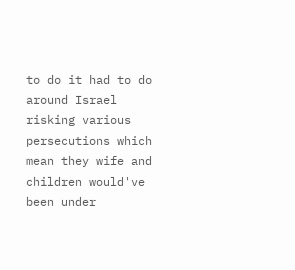to do it had to do around Israel risking various persecutions which mean they wife and children would've been under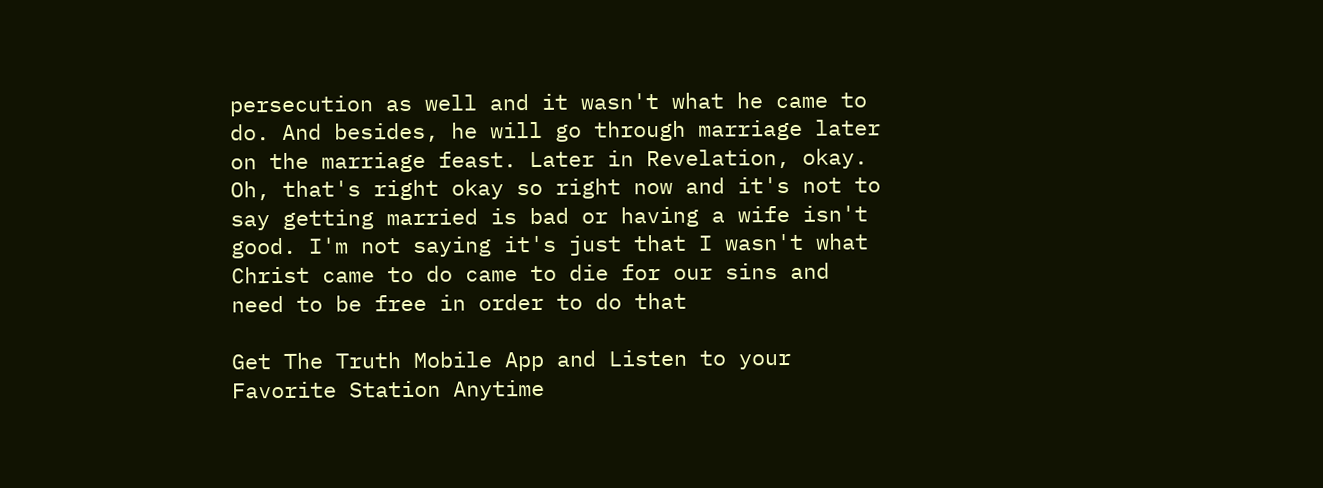persecution as well and it wasn't what he came to do. And besides, he will go through marriage later on the marriage feast. Later in Revelation, okay. Oh, that's right okay so right now and it's not to say getting married is bad or having a wife isn't good. I'm not saying it's just that I wasn't what Christ came to do came to die for our sins and need to be free in order to do that

Get The Truth Mobile App and Listen to your Favorite Station Anytime